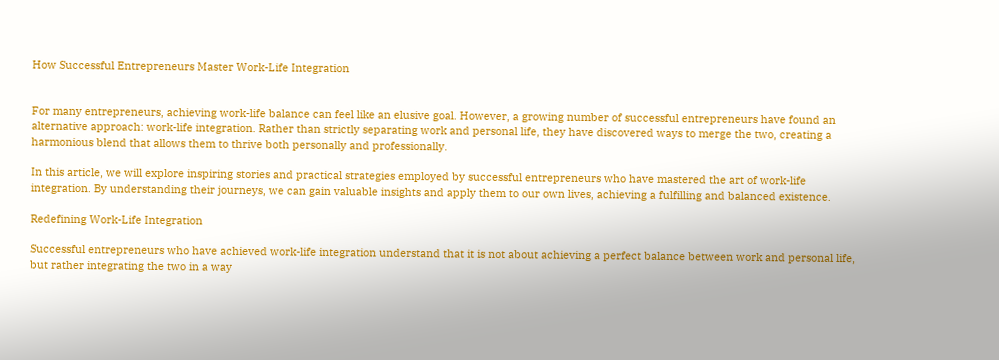How Successful Entrepreneurs Master Work-Life Integration


For many entrepreneurs, achieving work-life balance can feel like an elusive goal. However, a growing number of successful entrepreneurs have found an alternative approach: work-life integration. Rather than strictly separating work and personal life, they have discovered ways to merge the two, creating a harmonious blend that allows them to thrive both personally and professionally.

In this article, we will explore inspiring stories and practical strategies employed by successful entrepreneurs who have mastered the art of work-life integration. By understanding their journeys, we can gain valuable insights and apply them to our own lives, achieving a fulfilling and balanced existence.

Redefining Work-Life Integration

Successful entrepreneurs who have achieved work-life integration understand that it is not about achieving a perfect balance between work and personal life, but rather integrating the two in a way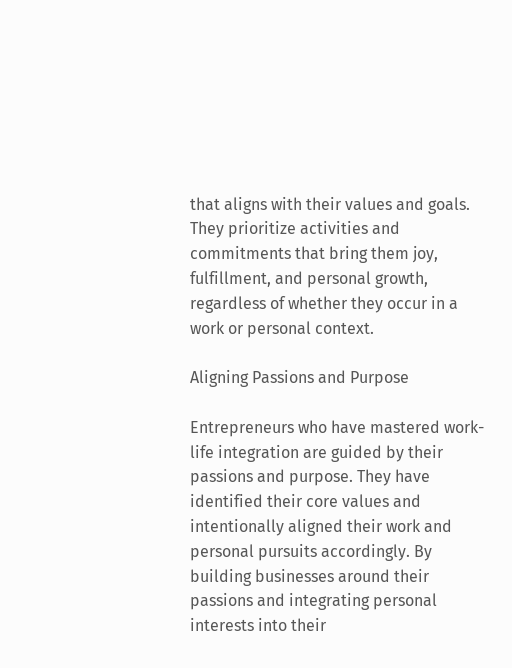that aligns with their values and goals. They prioritize activities and commitments that bring them joy, fulfillment, and personal growth, regardless of whether they occur in a work or personal context.

Aligning Passions and Purpose

Entrepreneurs who have mastered work-life integration are guided by their passions and purpose. They have identified their core values and intentionally aligned their work and personal pursuits accordingly. By building businesses around their passions and integrating personal interests into their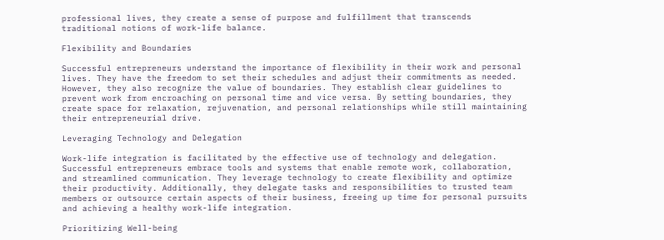professional lives, they create a sense of purpose and fulfillment that transcends traditional notions of work-life balance.

Flexibility and Boundaries

Successful entrepreneurs understand the importance of flexibility in their work and personal lives. They have the freedom to set their schedules and adjust their commitments as needed. However, they also recognize the value of boundaries. They establish clear guidelines to prevent work from encroaching on personal time and vice versa. By setting boundaries, they create space for relaxation, rejuvenation, and personal relationships while still maintaining their entrepreneurial drive.

Leveraging Technology and Delegation

Work-life integration is facilitated by the effective use of technology and delegation. Successful entrepreneurs embrace tools and systems that enable remote work, collaboration, and streamlined communication. They leverage technology to create flexibility and optimize their productivity. Additionally, they delegate tasks and responsibilities to trusted team members or outsource certain aspects of their business, freeing up time for personal pursuits and achieving a healthy work-life integration.

Prioritizing Well-being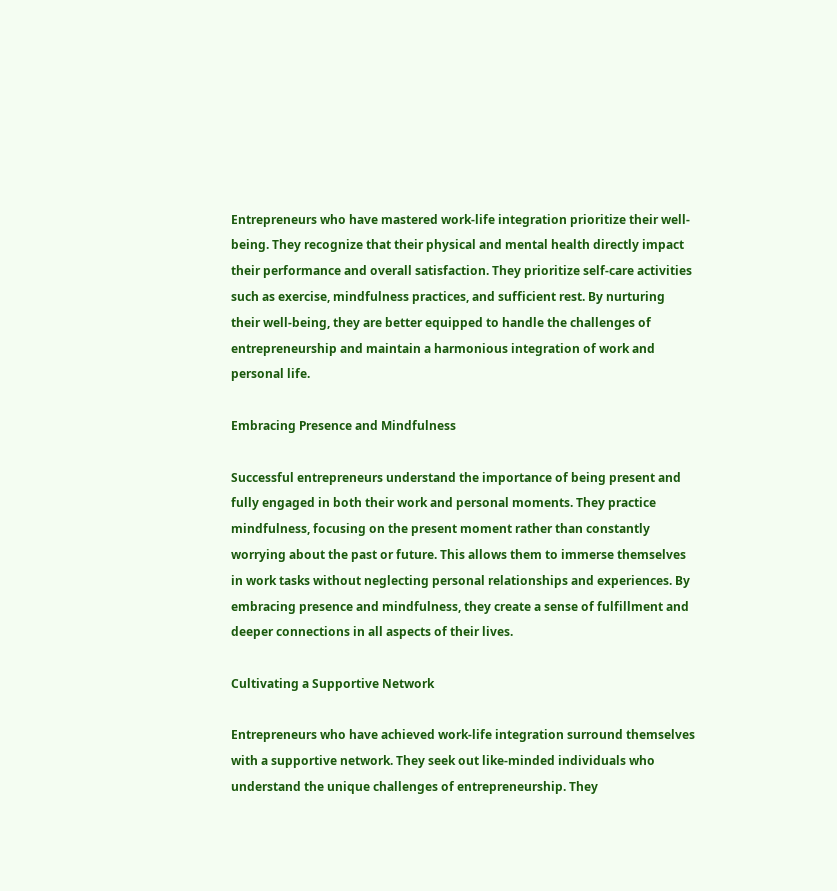Entrepreneurs who have mastered work-life integration prioritize their well-being. They recognize that their physical and mental health directly impact their performance and overall satisfaction. They prioritize self-care activities such as exercise, mindfulness practices, and sufficient rest. By nurturing their well-being, they are better equipped to handle the challenges of entrepreneurship and maintain a harmonious integration of work and personal life.

Embracing Presence and Mindfulness

Successful entrepreneurs understand the importance of being present and fully engaged in both their work and personal moments. They practice mindfulness, focusing on the present moment rather than constantly worrying about the past or future. This allows them to immerse themselves in work tasks without neglecting personal relationships and experiences. By embracing presence and mindfulness, they create a sense of fulfillment and deeper connections in all aspects of their lives.

Cultivating a Supportive Network

Entrepreneurs who have achieved work-life integration surround themselves with a supportive network. They seek out like-minded individuals who understand the unique challenges of entrepreneurship. They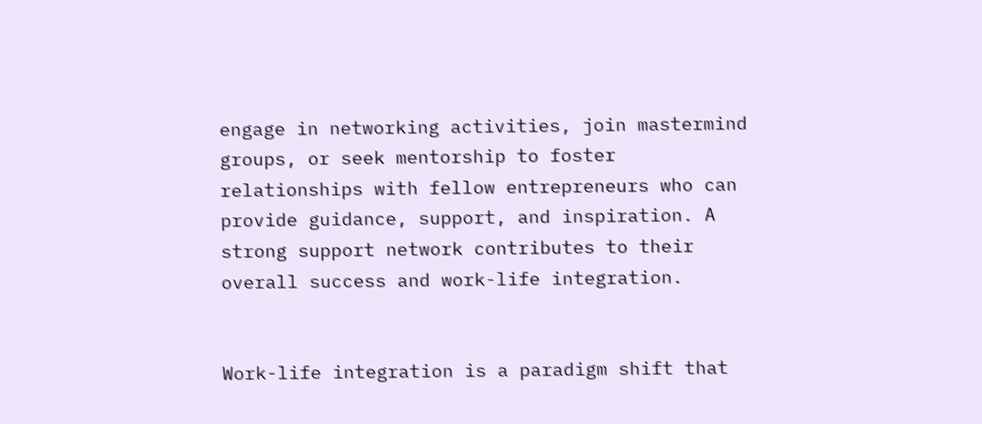engage in networking activities, join mastermind groups, or seek mentorship to foster relationships with fellow entrepreneurs who can provide guidance, support, and inspiration. A strong support network contributes to their overall success and work-life integration.


Work-life integration is a paradigm shift that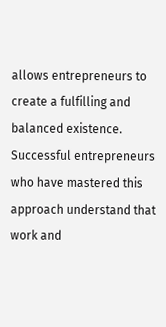allows entrepreneurs to create a fulfilling and balanced existence. Successful entrepreneurs who have mastered this approach understand that work and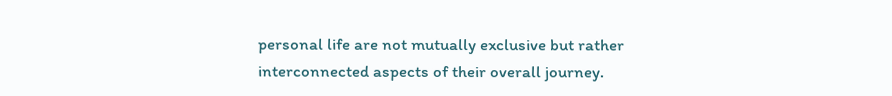personal life are not mutually exclusive but rather interconnected aspects of their overall journey.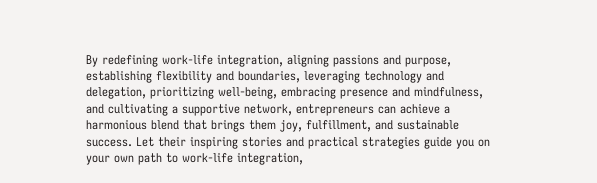By redefining work-life integration, aligning passions and purpose, establishing flexibility and boundaries, leveraging technology and delegation, prioritizing well-being, embracing presence and mindfulness, and cultivating a supportive network, entrepreneurs can achieve a harmonious blend that brings them joy, fulfillment, and sustainable success. Let their inspiring stories and practical strategies guide you on your own path to work-life integration,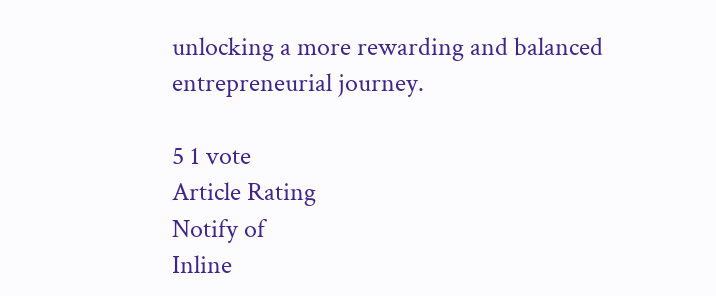unlocking a more rewarding and balanced entrepreneurial journey.

5 1 vote
Article Rating
Notify of
Inline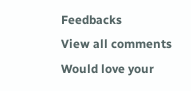Feedbacks
View all comments
Would love your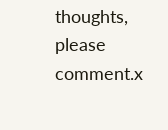thoughts, please comment.x